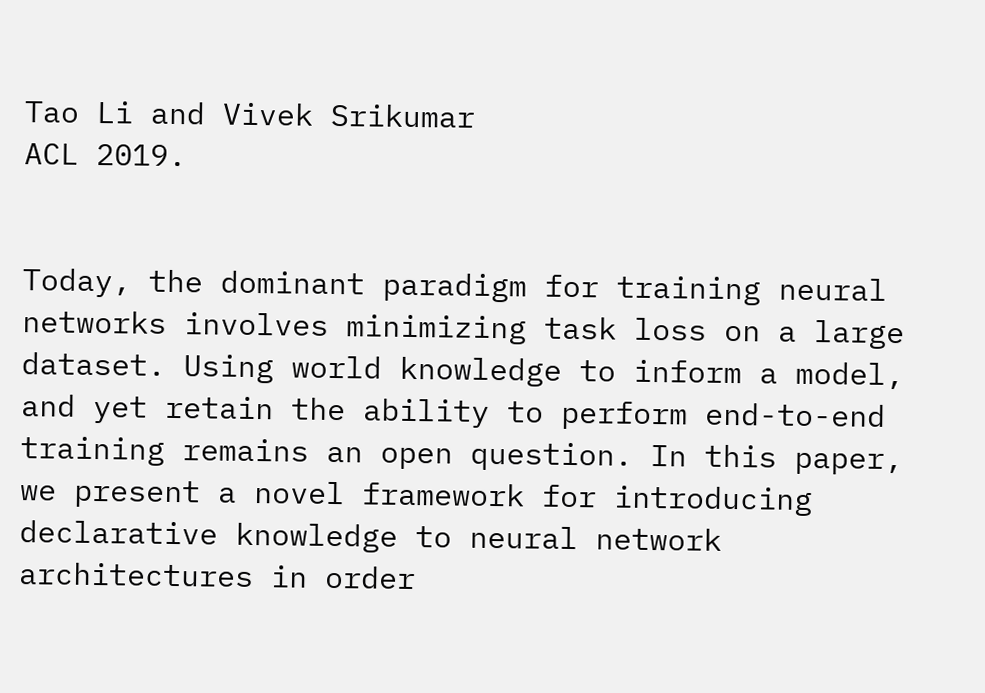Tao Li and Vivek Srikumar
ACL 2019.


Today, the dominant paradigm for training neural networks involves minimizing task loss on a large dataset. Using world knowledge to inform a model, and yet retain the ability to perform end-to-end training remains an open question. In this paper, we present a novel framework for introducing declarative knowledge to neural network architectures in order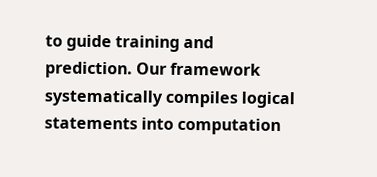to guide training and prediction. Our framework systematically compiles logical statements into computation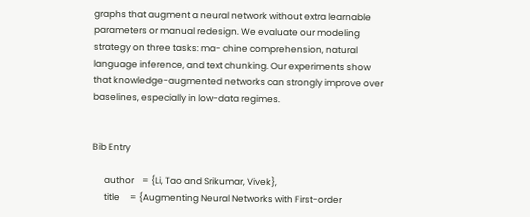graphs that augment a neural network without extra learnable parameters or manual redesign. We evaluate our modeling strategy on three tasks: ma- chine comprehension, natural language inference, and text chunking. Our experiments show that knowledge-augmented networks can strongly improve over baselines, especially in low-data regimes.


Bib Entry

      author    = {Li, Tao and Srikumar, Vivek},
      title     = {Augmenting Neural Networks with First-order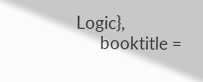Logic},
      booktitle =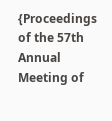{Proceedings of the 57th Annual Meeting of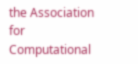the Association for Computational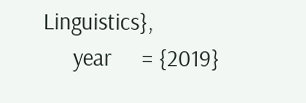Linguistics},
      year      = {2019}